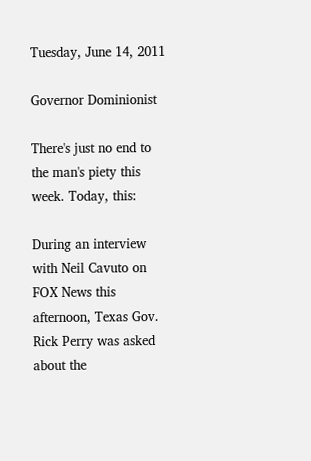Tuesday, June 14, 2011

Governor Dominionist

There's just no end to the man's piety this week. Today, this:

During an interview with Neil Cavuto on FOX News this afternoon, Texas Gov. Rick Perry was asked about the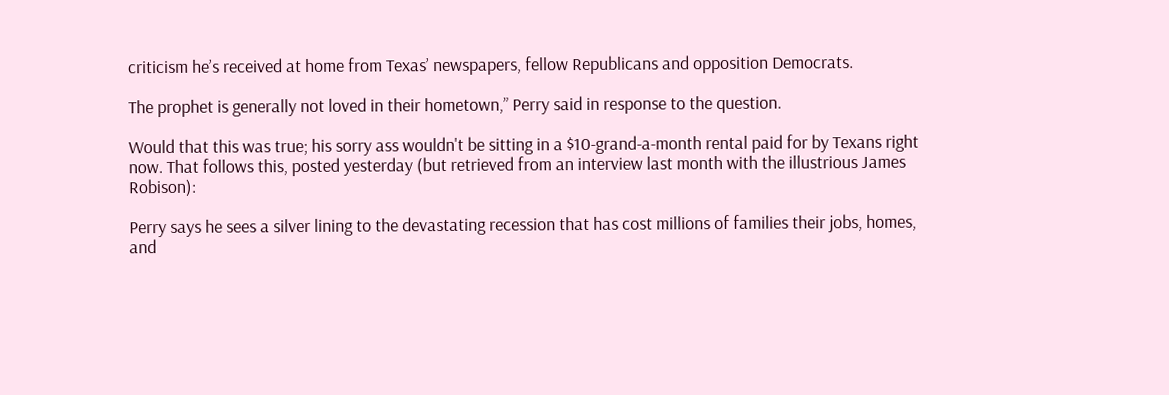criticism he’s received at home from Texas’ newspapers, fellow Republicans and opposition Democrats.

The prophet is generally not loved in their hometown,” Perry said in response to the question.

Would that this was true; his sorry ass wouldn't be sitting in a $10-grand-a-month rental paid for by Texans right now. That follows this, posted yesterday (but retrieved from an interview last month with the illustrious James Robison):

Perry says he sees a silver lining to the devastating recession that has cost millions of families their jobs, homes, and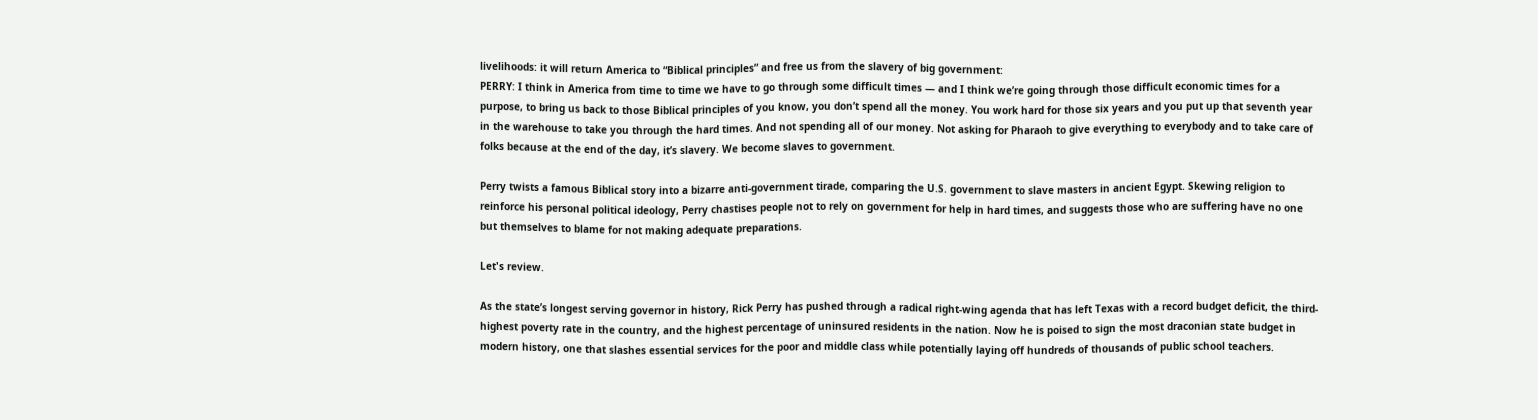livelihoods: it will return America to “Biblical principles” and free us from the slavery of big government:
PERRY: I think in America from time to time we have to go through some difficult times — and I think we’re going through those difficult economic times for a purpose, to bring us back to those Biblical principles of you know, you don’t spend all the money. You work hard for those six years and you put up that seventh year in the warehouse to take you through the hard times. And not spending all of our money. Not asking for Pharaoh to give everything to everybody and to take care of folks because at the end of the day, it’s slavery. We become slaves to government.

Perry twists a famous Biblical story into a bizarre anti-government tirade, comparing the U.S. government to slave masters in ancient Egypt. Skewing religion to reinforce his personal political ideology, Perry chastises people not to rely on government for help in hard times, and suggests those who are suffering have no one but themselves to blame for not making adequate preparations.

Let's review.

As the state’s longest serving governor in history, Rick Perry has pushed through a radical right-wing agenda that has left Texas with a record budget deficit, the third-highest poverty rate in the country, and the highest percentage of uninsured residents in the nation. Now he is poised to sign the most draconian state budget in modern history, one that slashes essential services for the poor and middle class while potentially laying off hundreds of thousands of public school teachers.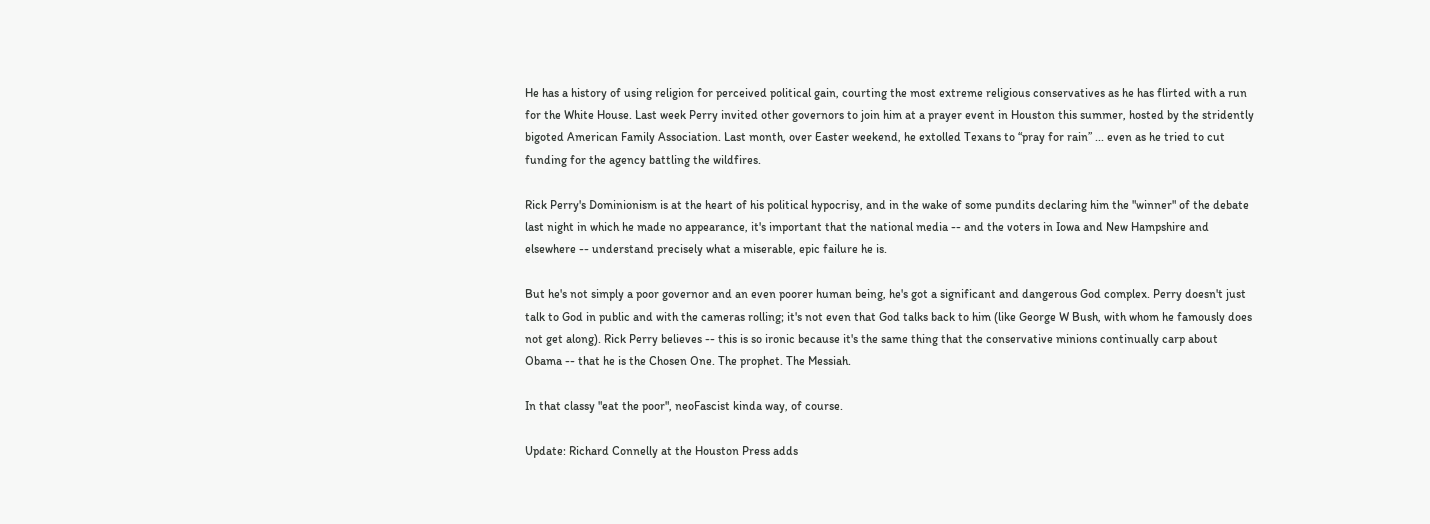He has a history of using religion for perceived political gain, courting the most extreme religious conservatives as he has flirted with a run for the White House. Last week Perry invited other governors to join him at a prayer event in Houston this summer, hosted by the stridently bigoted American Family Association. Last month, over Easter weekend, he extolled Texans to “pray for rain” ... even as he tried to cut funding for the agency battling the wildfires.

Rick Perry's Dominionism is at the heart of his political hypocrisy, and in the wake of some pundits declaring him the "winner" of the debate last night in which he made no appearance, it's important that the national media -- and the voters in Iowa and New Hampshire and elsewhere -- understand precisely what a miserable, epic failure he is.

But he's not simply a poor governor and an even poorer human being, he's got a significant and dangerous God complex. Perry doesn't just talk to God in public and with the cameras rolling; it's not even that God talks back to him (like George W Bush, with whom he famously does not get along). Rick Perry believes -- this is so ironic because it's the same thing that the conservative minions continually carp about Obama -- that he is the Chosen One. The prophet. The Messiah.

In that classy "eat the poor", neoFascist kinda way, of course.

Update: Richard Connelly at the Houston Press adds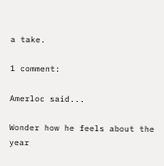a take.

1 comment:

Amerloc said...

Wonder how he feels about the year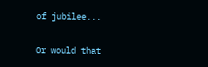of jubilee...

Or would that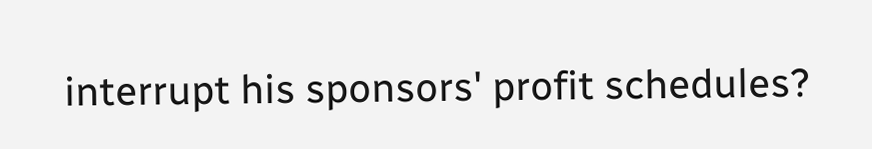interrupt his sponsors' profit schedules?